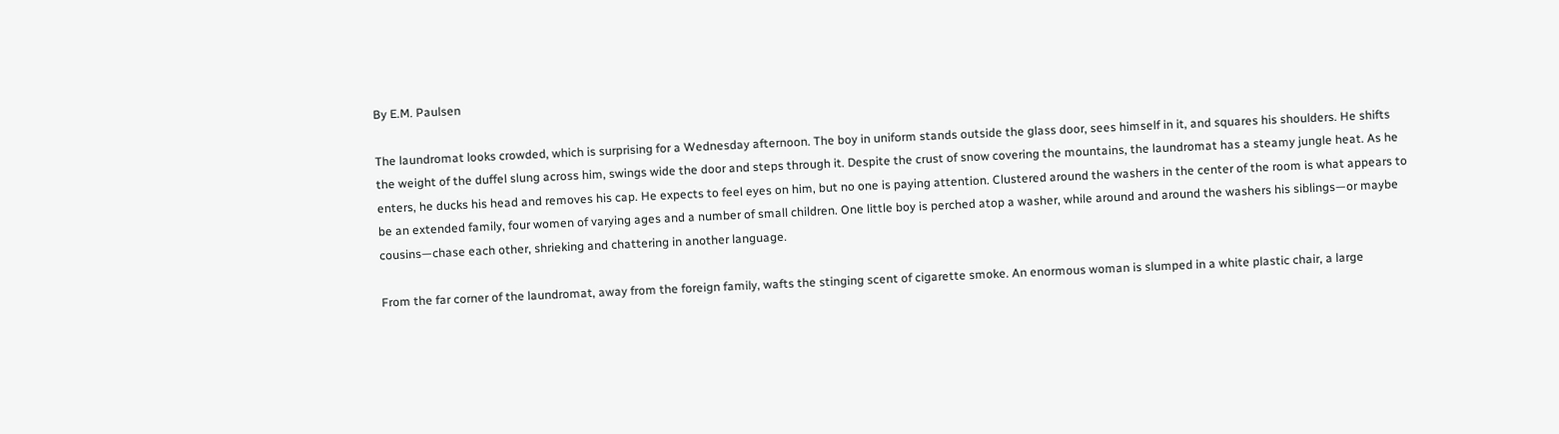By E.M. Paulsen

The laundromat looks crowded, which is surprising for a Wednesday afternoon. The boy in uniform stands outside the glass door, sees himself in it, and squares his shoulders. He shifts the weight of the duffel slung across him, swings wide the door and steps through it. Despite the crust of snow covering the mountains, the laundromat has a steamy jungle heat. As he enters, he ducks his head and removes his cap. He expects to feel eyes on him, but no one is paying attention. Clustered around the washers in the center of the room is what appears to be an extended family, four women of varying ages and a number of small children. One little boy is perched atop a washer, while around and around the washers his siblings—or maybe cousins—chase each other, shrieking and chattering in another language.

From the far corner of the laundromat, away from the foreign family, wafts the stinging scent of cigarette smoke. An enormous woman is slumped in a white plastic chair, a large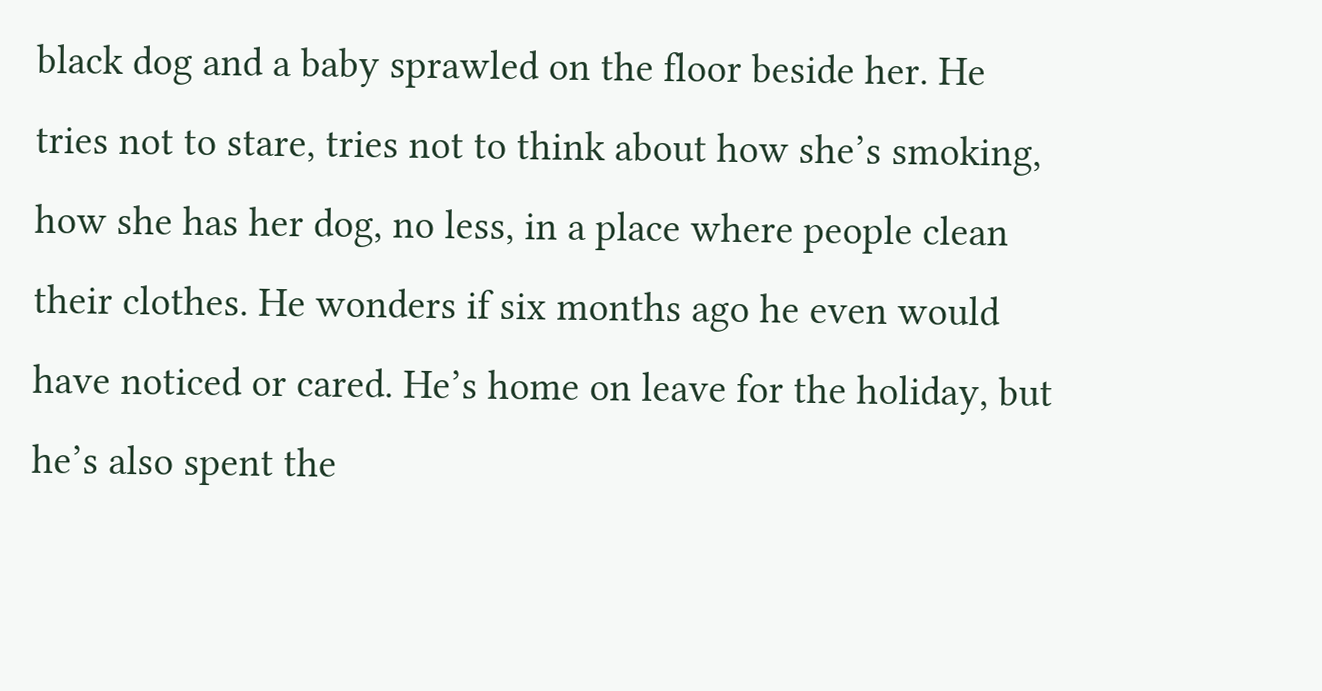black dog and a baby sprawled on the floor beside her. He tries not to stare, tries not to think about how she’s smoking, how she has her dog, no less, in a place where people clean their clothes. He wonders if six months ago he even would have noticed or cared. He’s home on leave for the holiday, but he’s also spent the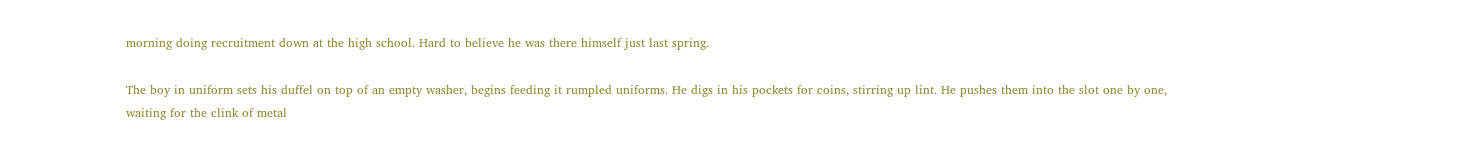morning doing recruitment down at the high school. Hard to believe he was there himself just last spring.

The boy in uniform sets his duffel on top of an empty washer, begins feeding it rumpled uniforms. He digs in his pockets for coins, stirring up lint. He pushes them into the slot one by one, waiting for the clink of metal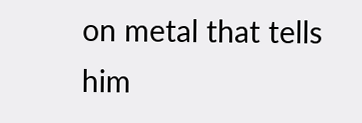on metal that tells him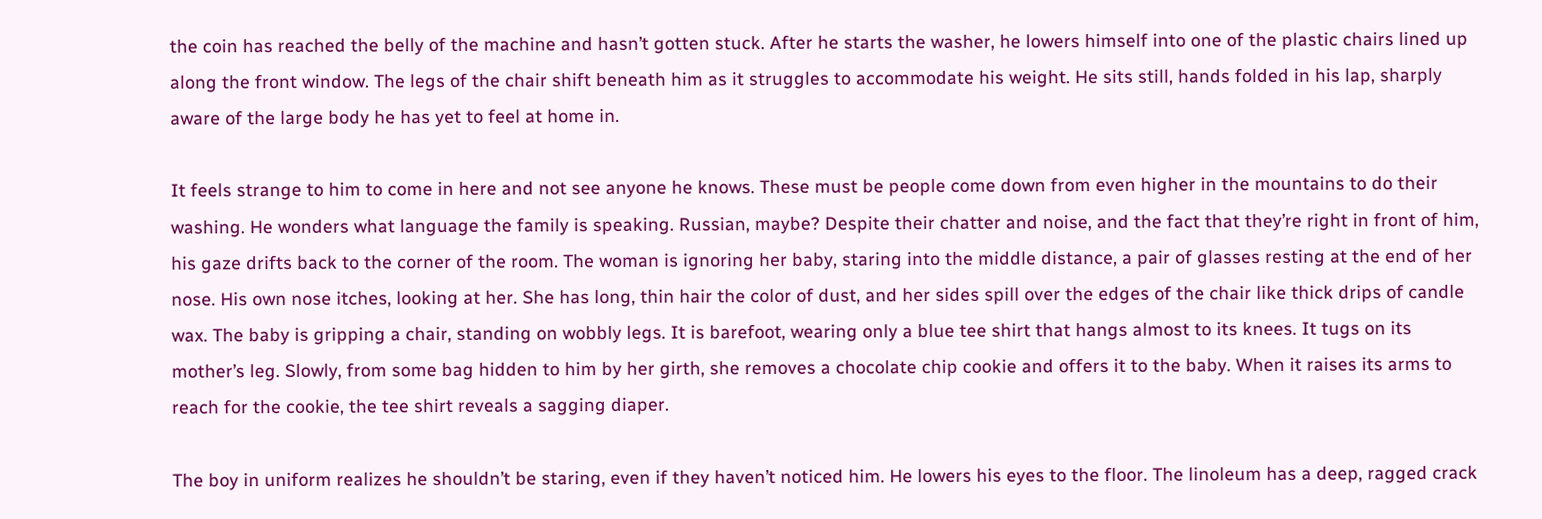the coin has reached the belly of the machine and hasn’t gotten stuck. After he starts the washer, he lowers himself into one of the plastic chairs lined up along the front window. The legs of the chair shift beneath him as it struggles to accommodate his weight. He sits still, hands folded in his lap, sharply aware of the large body he has yet to feel at home in.

It feels strange to him to come in here and not see anyone he knows. These must be people come down from even higher in the mountains to do their washing. He wonders what language the family is speaking. Russian, maybe? Despite their chatter and noise, and the fact that they’re right in front of him, his gaze drifts back to the corner of the room. The woman is ignoring her baby, staring into the middle distance, a pair of glasses resting at the end of her nose. His own nose itches, looking at her. She has long, thin hair the color of dust, and her sides spill over the edges of the chair like thick drips of candle wax. The baby is gripping a chair, standing on wobbly legs. It is barefoot, wearing only a blue tee shirt that hangs almost to its knees. It tugs on its mother’s leg. Slowly, from some bag hidden to him by her girth, she removes a chocolate chip cookie and offers it to the baby. When it raises its arms to reach for the cookie, the tee shirt reveals a sagging diaper.

The boy in uniform realizes he shouldn’t be staring, even if they haven’t noticed him. He lowers his eyes to the floor. The linoleum has a deep, ragged crack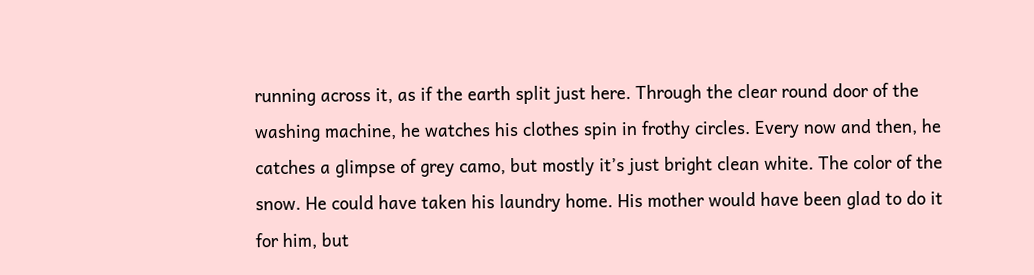running across it, as if the earth split just here. Through the clear round door of the washing machine, he watches his clothes spin in frothy circles. Every now and then, he catches a glimpse of grey camo, but mostly it’s just bright clean white. The color of the snow. He could have taken his laundry home. His mother would have been glad to do it for him, but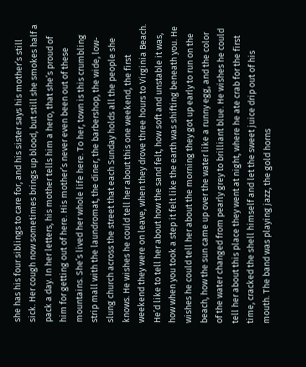she has his four siblings to care for, and his sister says his mother’s still sick. Her cough now sometimes brings up blood, but still she smokes half a pack a day. In her letters, his mother tells him a hero, that she’s proud of him for getting out of here. His mother’s never even been out of these mountains. She’s lived her whole life here. To her, town is this crumbling strip mall with the laundromat, the diner, the barbershop, the wide, low-slung church across the street that each Sunday holds all the people she knows. He wishes he could tell her about this one weekend, the first weekend they were on leave, when they drove three hours to Virginia Beach. He’d like to tell her about how the sand felt, how soft and unstable it was, how when you took a step it felt like the earth was shifting beneath you. He wishes he could tell her about the morning they got up early to run on the beach, how the sun came up over the water like a runny egg, and the color of the water changed from pearly grey to brilliant blue. He wishes he could tell her about this place they went at night, where he ate crab for the first time, cracked the shell himself and let the sweet juice drip out of his mouth. The band was playing jazz, the gold horns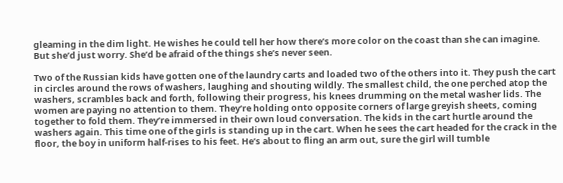gleaming in the dim light. He wishes he could tell her how there’s more color on the coast than she can imagine. But she’d just worry. She’d be afraid of the things she’s never seen.

Two of the Russian kids have gotten one of the laundry carts and loaded two of the others into it. They push the cart in circles around the rows of washers, laughing and shouting wildly. The smallest child, the one perched atop the washers, scrambles back and forth, following their progress, his knees drumming on the metal washer lids. The women are paying no attention to them. They’re holding onto opposite corners of large greyish sheets, coming together to fold them. They’re immersed in their own loud conversation. The kids in the cart hurtle around the washers again. This time one of the girls is standing up in the cart. When he sees the cart headed for the crack in the floor, the boy in uniform half-rises to his feet. He’s about to fling an arm out, sure the girl will tumble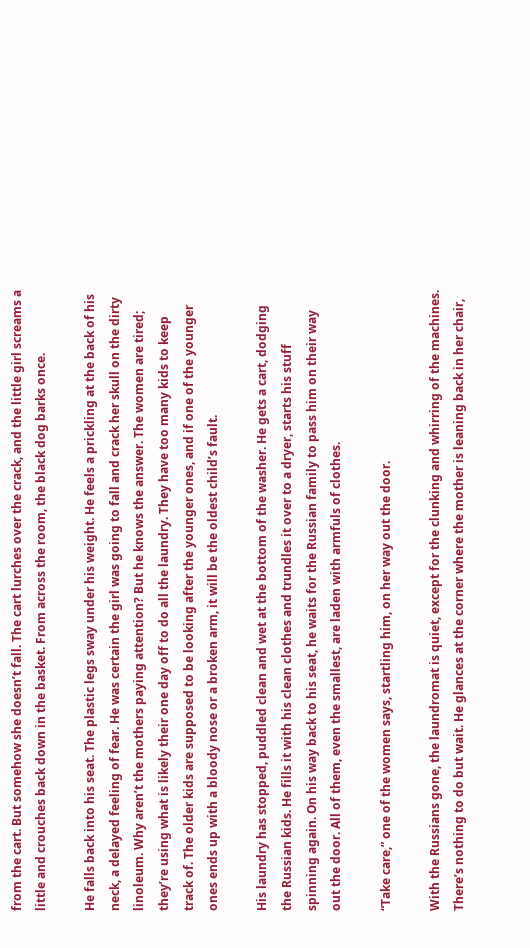from the cart. But somehow she doesn’t fall. The cart lurches over the crack, and the little girl screams a little and crouches back down in the basket. From across the room, the black dog barks once.

He falls back into his seat. The plastic legs sway under his weight. He feels a prickling at the back of his neck, a delayed feeling of fear. He was certain the girl was going to fall and crack her skull on the dirty linoleum. Why aren’t the mothers paying attention? But he knows the answer. The women are tired; they’re using what is likely their one day off to do all the laundry. They have too many kids to keep track of. The older kids are supposed to be looking after the younger ones, and if one of the younger ones ends up with a bloody nose or a broken arm, it will be the oldest child’s fault.

His laundry has stopped, puddled clean and wet at the bottom of the washer. He gets a cart, dodging the Russian kids. He fills it with his clean clothes and trundles it over to a dryer, starts his stuff spinning again. On his way back to his seat, he waits for the Russian family to pass him on their way out the door. All of them, even the smallest, are laden with armfuls of clothes.

“Take care,” one of the women says, startling him, on her way out the door.

With the Russians gone, the laundromat is quiet, except for the clunking and whirring of the machines. There’s nothing to do but wait. He glances at the corner where the mother is leaning back in her chair,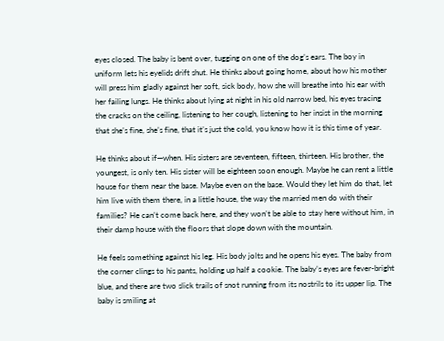eyes closed. The baby is bent over, tugging on one of the dog’s ears. The boy in uniform lets his eyelids drift shut. He thinks about going home, about how his mother will press him gladly against her soft, sick body, how she will breathe into his ear with her failing lungs. He thinks about lying at night in his old narrow bed, his eyes tracing the cracks on the ceiling, listening to her cough, listening to her insist in the morning that she’s fine, she’s fine, that it’s just the cold, you know how it is this time of year.

He thinks about if—when. His sisters are seventeen, fifteen, thirteen. His brother, the youngest, is only ten. His sister will be eighteen soon enough. Maybe he can rent a little house for them near the base. Maybe even on the base. Would they let him do that, let him live with them there, in a little house, the way the married men do with their families? He can’t come back here, and they won’t be able to stay here without him, in their damp house with the floors that slope down with the mountain.

He feels something against his leg. His body jolts and he opens his eyes. The baby from the corner clings to his pants, holding up half a cookie. The baby’s eyes are fever-bright blue, and there are two slick trails of snot running from its nostrils to its upper lip. The baby is smiling at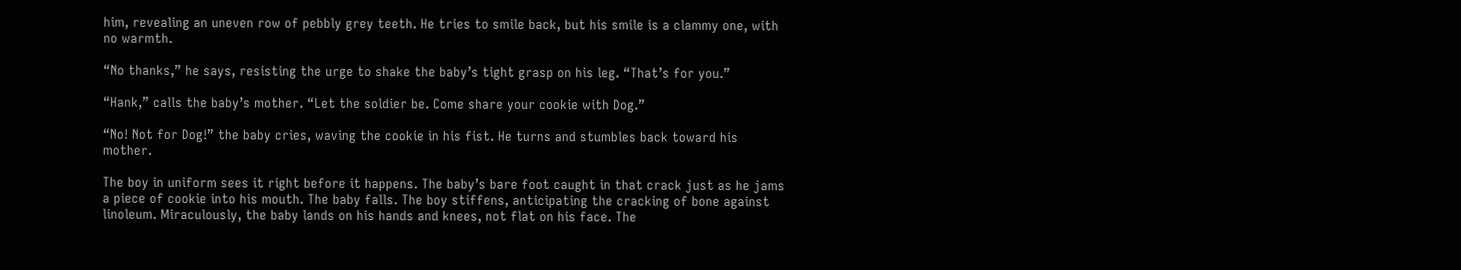him, revealing an uneven row of pebbly grey teeth. He tries to smile back, but his smile is a clammy one, with no warmth.

“No thanks,” he says, resisting the urge to shake the baby’s tight grasp on his leg. “That’s for you.”

“Hank,” calls the baby’s mother. “Let the soldier be. Come share your cookie with Dog.”

“No! Not for Dog!” the baby cries, waving the cookie in his fist. He turns and stumbles back toward his mother.

The boy in uniform sees it right before it happens. The baby’s bare foot caught in that crack just as he jams a piece of cookie into his mouth. The baby falls. The boy stiffens, anticipating the cracking of bone against linoleum. Miraculously, the baby lands on his hands and knees, not flat on his face. The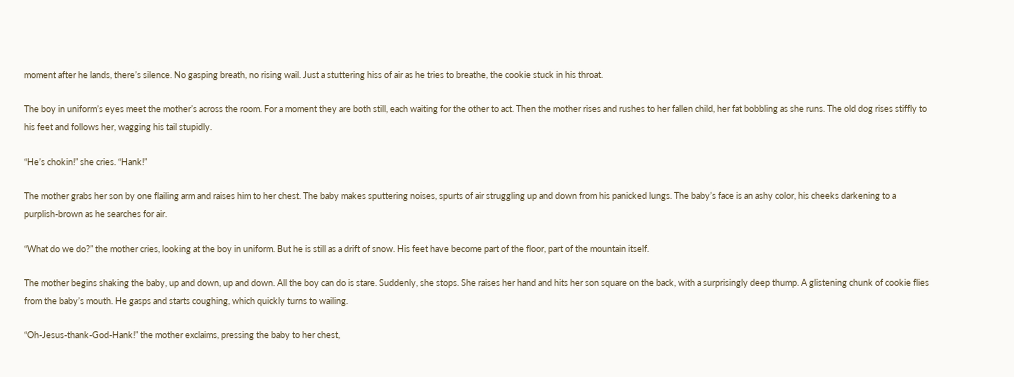moment after he lands, there’s silence. No gasping breath, no rising wail. Just a stuttering hiss of air as he tries to breathe, the cookie stuck in his throat.

The boy in uniform’s eyes meet the mother’s across the room. For a moment they are both still, each waiting for the other to act. Then the mother rises and rushes to her fallen child, her fat bobbling as she runs. The old dog rises stiffly to his feet and follows her, wagging his tail stupidly.

“He’s chokin!” she cries. “Hank!”

The mother grabs her son by one flailing arm and raises him to her chest. The baby makes sputtering noises, spurts of air struggling up and down from his panicked lungs. The baby’s face is an ashy color, his cheeks darkening to a purplish-brown as he searches for air.

“What do we do?” the mother cries, looking at the boy in uniform. But he is still as a drift of snow. His feet have become part of the floor, part of the mountain itself.

The mother begins shaking the baby, up and down, up and down. All the boy can do is stare. Suddenly, she stops. She raises her hand and hits her son square on the back, with a surprisingly deep thump. A glistening chunk of cookie flies from the baby’s mouth. He gasps and starts coughing, which quickly turns to wailing.

“Oh-Jesus-thank-God-Hank!” the mother exclaims, pressing the baby to her chest,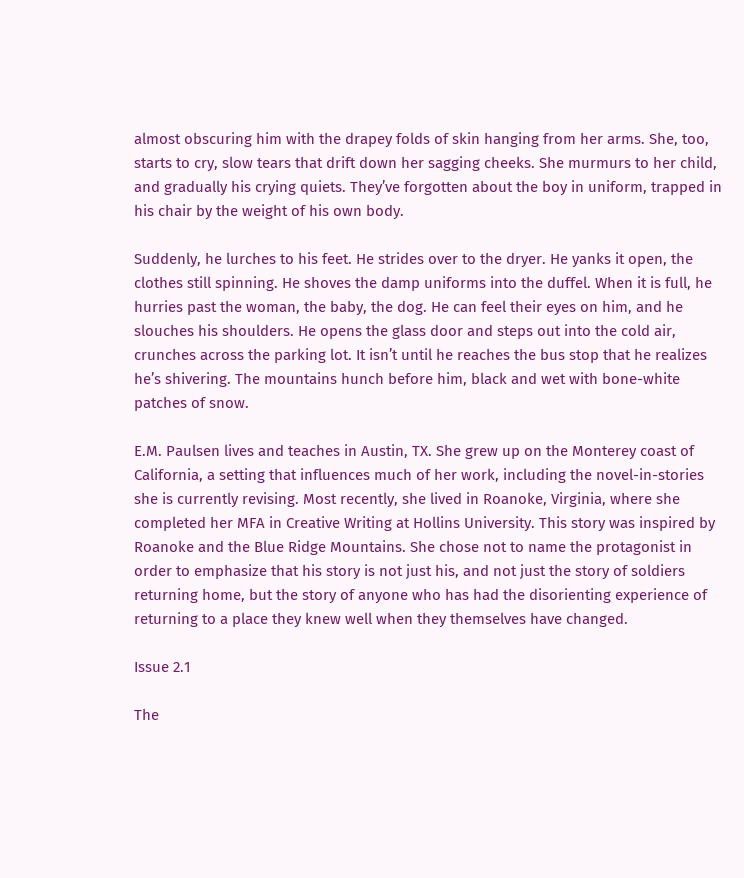almost obscuring him with the drapey folds of skin hanging from her arms. She, too, starts to cry, slow tears that drift down her sagging cheeks. She murmurs to her child, and gradually his crying quiets. They’ve forgotten about the boy in uniform, trapped in his chair by the weight of his own body.

Suddenly, he lurches to his feet. He strides over to the dryer. He yanks it open, the clothes still spinning. He shoves the damp uniforms into the duffel. When it is full, he hurries past the woman, the baby, the dog. He can feel their eyes on him, and he slouches his shoulders. He opens the glass door and steps out into the cold air, crunches across the parking lot. It isn’t until he reaches the bus stop that he realizes he’s shivering. The mountains hunch before him, black and wet with bone-white patches of snow.

E.M. Paulsen lives and teaches in Austin, TX. She grew up on the Monterey coast of California, a setting that influences much of her work, including the novel-in-stories she is currently revising. Most recently, she lived in Roanoke, Virginia, where she completed her MFA in Creative Writing at Hollins University. This story was inspired by Roanoke and the Blue Ridge Mountains. She chose not to name the protagonist in order to emphasize that his story is not just his, and not just the story of soldiers returning home, but the story of anyone who has had the disorienting experience of returning to a place they knew well when they themselves have changed.

Issue 2.1

The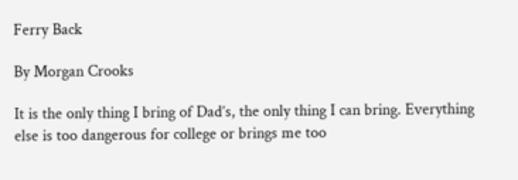Ferry Back

By Morgan Crooks

It is the only thing I bring of Dad’s, the only thing I can bring. Everything else is too dangerous for college or brings me too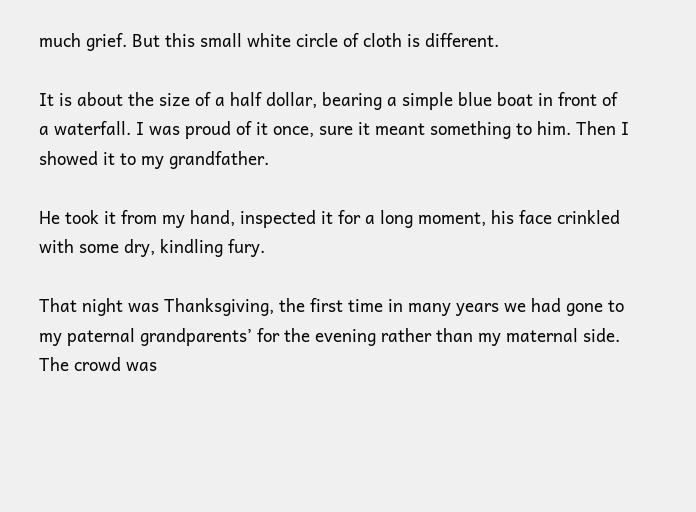much grief. But this small white circle of cloth is different.

It is about the size of a half dollar, bearing a simple blue boat in front of a waterfall. I was proud of it once, sure it meant something to him. Then I showed it to my grandfather.

He took it from my hand, inspected it for a long moment, his face crinkled with some dry, kindling fury.

That night was Thanksgiving, the first time in many years we had gone to my paternal grandparents’ for the evening rather than my maternal side. The crowd was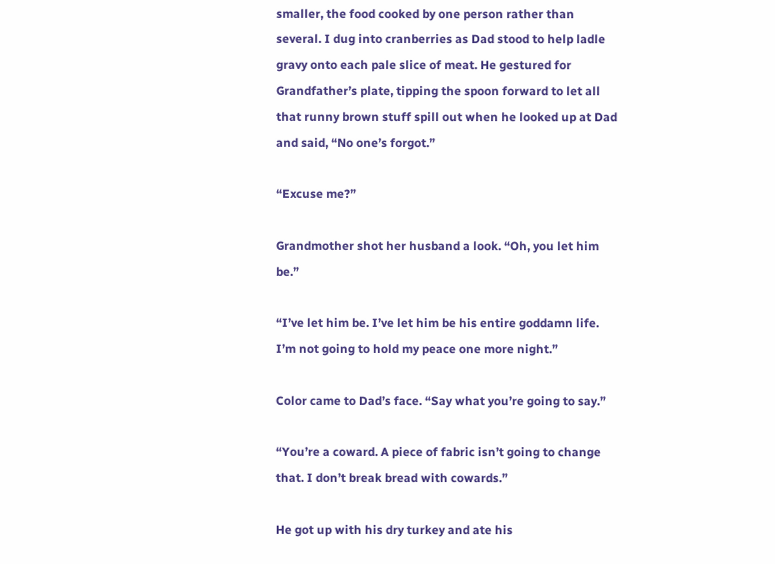smaller, the food cooked by one person rather than several. I dug into cranberries as Dad stood to help ladle gravy onto each pale slice of meat. He gestured for Grandfather’s plate, tipping the spoon forward to let all that runny brown stuff spill out when he looked up at Dad and said, “No one’s forgot.”

“Excuse me?”

Grandmother shot her husband a look. “Oh, you let him be.”

“I’ve let him be. I’ve let him be his entire goddamn life. I’m not going to hold my peace one more night.”

Color came to Dad’s face. “Say what you’re going to say.”

“You’re a coward. A piece of fabric isn’t going to change that. I don’t break bread with cowards.”

He got up with his dry turkey and ate his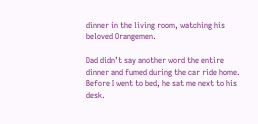dinner in the living room, watching his beloved Orangemen.

Dad didn’t say another word the entire dinner and fumed during the car ride home. Before I went to bed, he sat me next to his desk.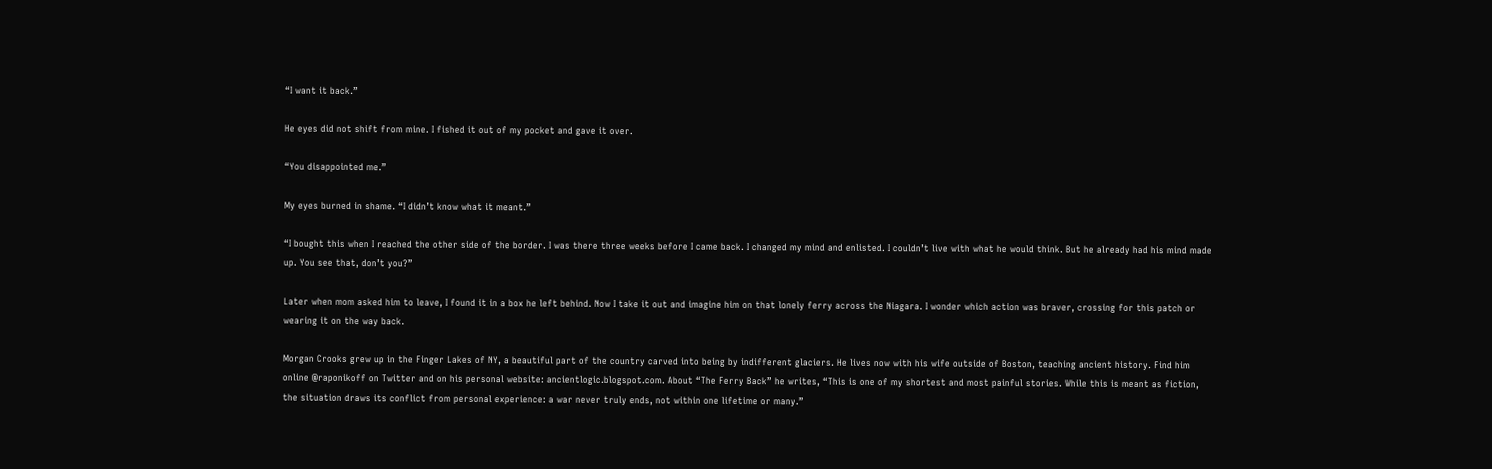“I want it back.”

He eyes did not shift from mine. I fished it out of my pocket and gave it over.

“You disappointed me.”

My eyes burned in shame. “I didn’t know what it meant.”

“I bought this when I reached the other side of the border. I was there three weeks before I came back. I changed my mind and enlisted. I couldn’t live with what he would think. But he already had his mind made up. You see that, don’t you?”

Later when mom asked him to leave, I found it in a box he left behind. Now I take it out and imagine him on that lonely ferry across the Niagara. I wonder which action was braver, crossing for this patch or wearing it on the way back.

Morgan Crooks grew up in the Finger Lakes of NY, a beautiful part of the country carved into being by indifferent glaciers. He lives now with his wife outside of Boston, teaching ancient history. Find him online @raponikoff on Twitter and on his personal website: ancientlogic.blogspot.com. About “The Ferry Back” he writes, “This is one of my shortest and most painful stories. While this is meant as fiction, the situation draws its conflict from personal experience: a war never truly ends, not within one lifetime or many.”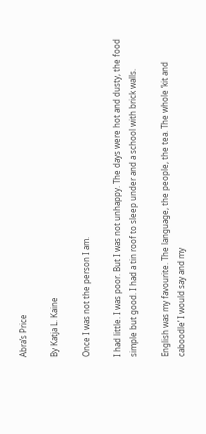Abra’s Price

By Katja L. Kaine

Once I was not the person I am.

I had little. I was poor. But I was not unhappy. The days were hot and dusty, the food simple but good. I had a tin roof to sleep under and a school with brick walls.

English was my favourite. The language, the people, the tea. The whole ‘kit and caboodle’ I would say and my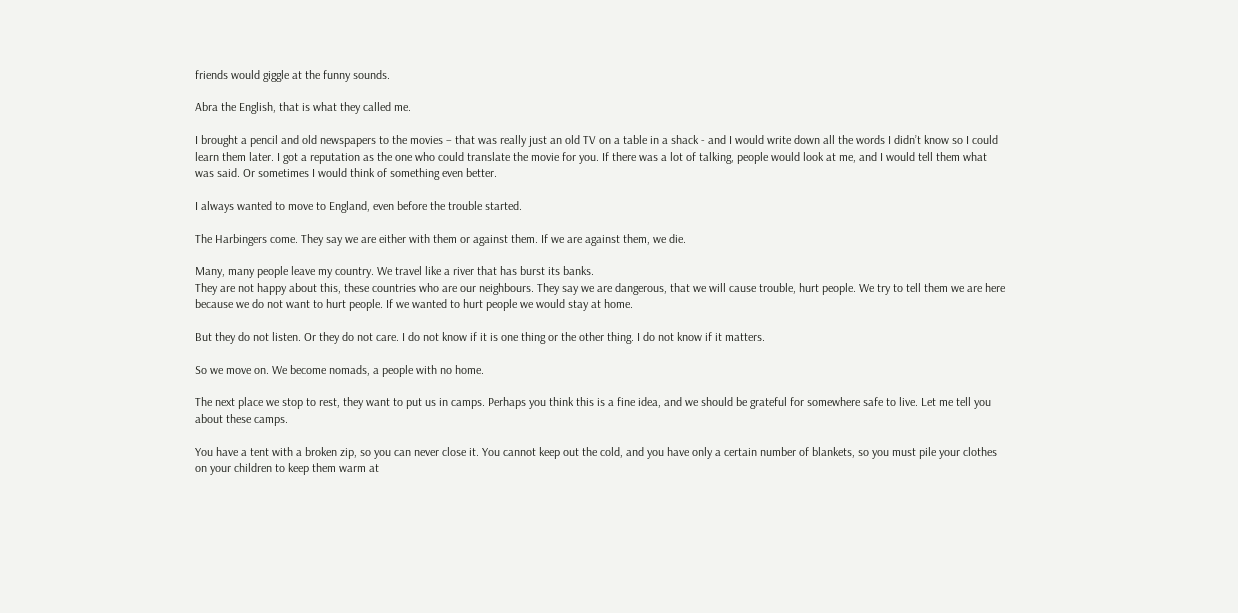friends would giggle at the funny sounds.

Abra the English, that is what they called me.

I brought a pencil and old newspapers to the movies – that was really just an old TV on a table in a shack - and I would write down all the words I didn’t know so I could learn them later. I got a reputation as the one who could translate the movie for you. If there was a lot of talking, people would look at me, and I would tell them what was said. Or sometimes I would think of something even better.

I always wanted to move to England, even before the trouble started.

The Harbingers come. They say we are either with them or against them. If we are against them, we die.

Many, many people leave my country. We travel like a river that has burst its banks.
They are not happy about this, these countries who are our neighbours. They say we are dangerous, that we will cause trouble, hurt people. We try to tell them we are here because we do not want to hurt people. If we wanted to hurt people we would stay at home.

But they do not listen. Or they do not care. I do not know if it is one thing or the other thing. I do not know if it matters.

So we move on. We become nomads, a people with no home.

The next place we stop to rest, they want to put us in camps. Perhaps you think this is a fine idea, and we should be grateful for somewhere safe to live. Let me tell you about these camps.

You have a tent with a broken zip, so you can never close it. You cannot keep out the cold, and you have only a certain number of blankets, so you must pile your clothes on your children to keep them warm at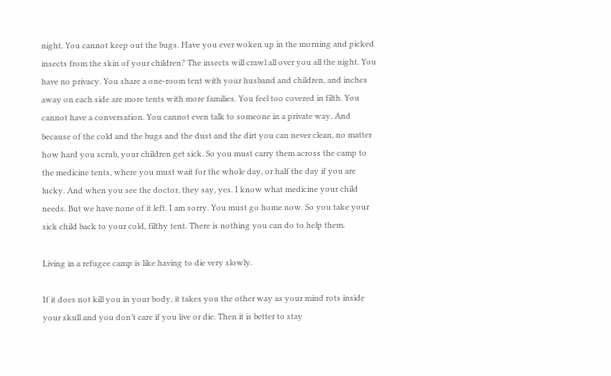night. You cannot keep out the bugs. Have you ever woken up in the morning and picked insects from the skin of your children? The insects will crawl all over you all the night. You have no privacy. You share a one-room tent with your husband and children, and inches away on each side are more tents with more families. You feel too covered in filth. You cannot have a conversation. You cannot even talk to someone in a private way. And because of the cold and the bugs and the dust and the dirt you can never clean, no matter how hard you scrub, your children get sick. So you must carry them across the camp to the medicine tents, where you must wait for the whole day, or half the day if you are lucky. And when you see the doctor, they say, yes. I know what medicine your child needs. But we have none of it left. I am sorry. You must go home now. So you take your sick child back to your cold, filthy tent. There is nothing you can do to help them.

Living in a refugee camp is like having to die very slowly.

If it does not kill you in your body, it takes you the other way as your mind rots inside your skull and you don’t care if you live or die. Then it is better to stay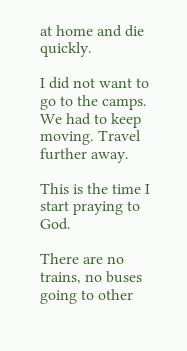at home and die quickly.

I did not want to go to the camps. We had to keep moving. Travel further away.

This is the time I start praying to God.

There are no trains, no buses going to other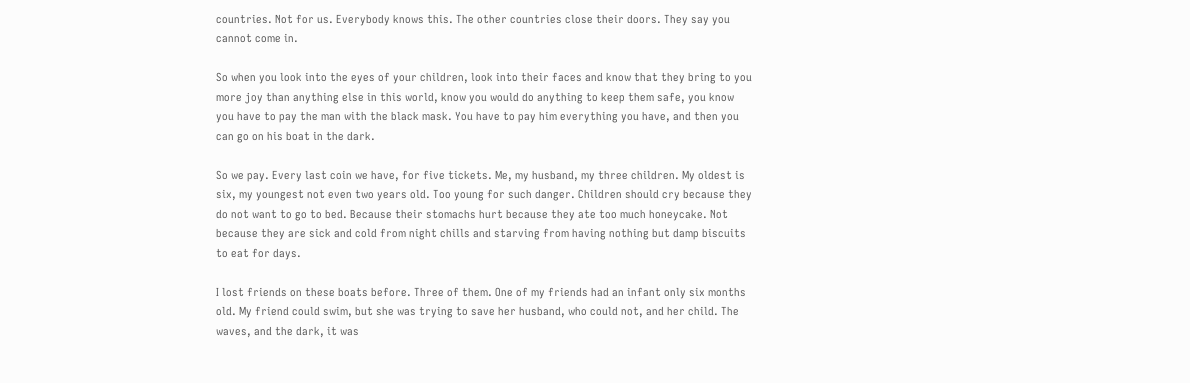countries. Not for us. Everybody knows this. The other countries close their doors. They say you cannot come in.

So when you look into the eyes of your children, look into their faces and know that they bring to you more joy than anything else in this world, know you would do anything to keep them safe, you know you have to pay the man with the black mask. You have to pay him everything you have, and then you can go on his boat in the dark.

So we pay. Every last coin we have, for five tickets. Me, my husband, my three children. My oldest is six, my youngest not even two years old. Too young for such danger. Children should cry because they do not want to go to bed. Because their stomachs hurt because they ate too much honeycake. Not because they are sick and cold from night chills and starving from having nothing but damp biscuits to eat for days.

I lost friends on these boats before. Three of them. One of my friends had an infant only six months old. My friend could swim, but she was trying to save her husband, who could not, and her child. The waves, and the dark, it was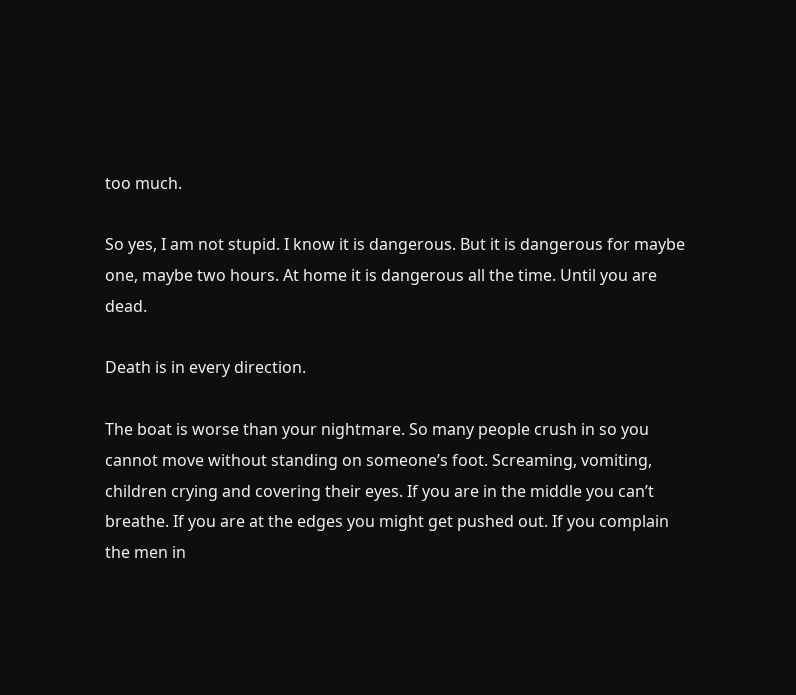too much.

So yes, I am not stupid. I know it is dangerous. But it is dangerous for maybe one, maybe two hours. At home it is dangerous all the time. Until you are dead.

Death is in every direction.

The boat is worse than your nightmare. So many people crush in so you cannot move without standing on someone’s foot. Screaming, vomiting, children crying and covering their eyes. If you are in the middle you can’t breathe. If you are at the edges you might get pushed out. If you complain the men in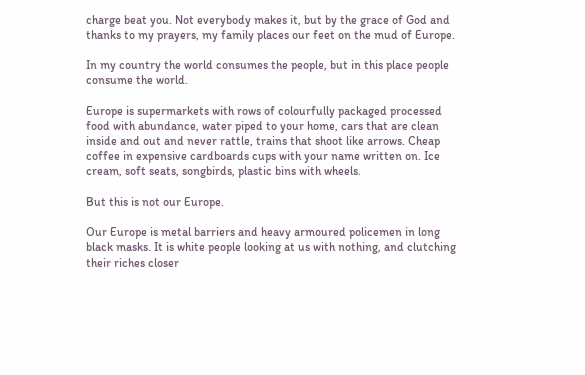charge beat you. Not everybody makes it, but by the grace of God and thanks to my prayers, my family places our feet on the mud of Europe.

In my country the world consumes the people, but in this place people consume the world.

Europe is supermarkets with rows of colourfully packaged processed food with abundance, water piped to your home, cars that are clean inside and out and never rattle, trains that shoot like arrows. Cheap coffee in expensive cardboards cups with your name written on. Ice cream, soft seats, songbirds, plastic bins with wheels.

But this is not our Europe.

Our Europe is metal barriers and heavy armoured policemen in long black masks. It is white people looking at us with nothing, and clutching their riches closer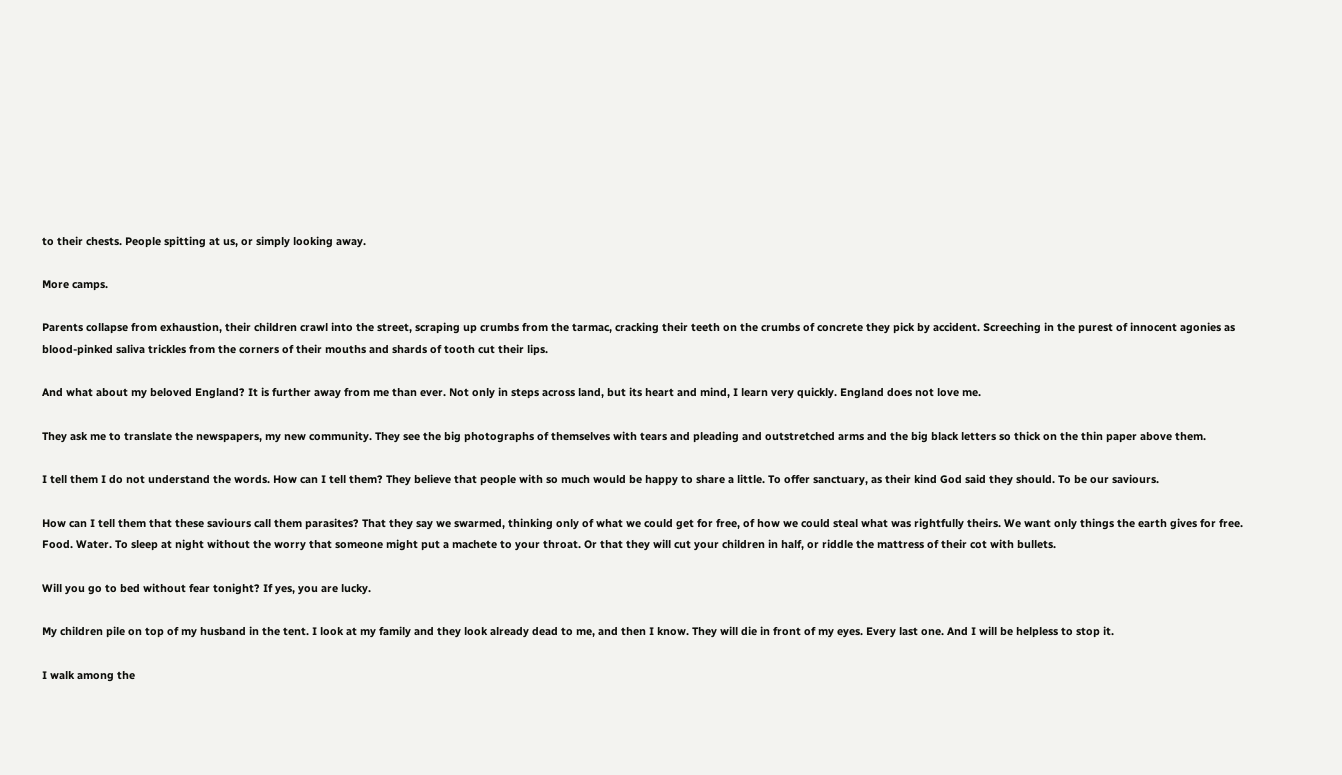to their chests. People spitting at us, or simply looking away.

More camps.

Parents collapse from exhaustion, their children crawl into the street, scraping up crumbs from the tarmac, cracking their teeth on the crumbs of concrete they pick by accident. Screeching in the purest of innocent agonies as blood-pinked saliva trickles from the corners of their mouths and shards of tooth cut their lips.

And what about my beloved England? It is further away from me than ever. Not only in steps across land, but its heart and mind, I learn very quickly. England does not love me.

They ask me to translate the newspapers, my new community. They see the big photographs of themselves with tears and pleading and outstretched arms and the big black letters so thick on the thin paper above them.

I tell them I do not understand the words. How can I tell them? They believe that people with so much would be happy to share a little. To offer sanctuary, as their kind God said they should. To be our saviours.

How can I tell them that these saviours call them parasites? That they say we swarmed, thinking only of what we could get for free, of how we could steal what was rightfully theirs. We want only things the earth gives for free. Food. Water. To sleep at night without the worry that someone might put a machete to your throat. Or that they will cut your children in half, or riddle the mattress of their cot with bullets.

Will you go to bed without fear tonight? If yes, you are lucky.

My children pile on top of my husband in the tent. I look at my family and they look already dead to me, and then I know. They will die in front of my eyes. Every last one. And I will be helpless to stop it.

I walk among the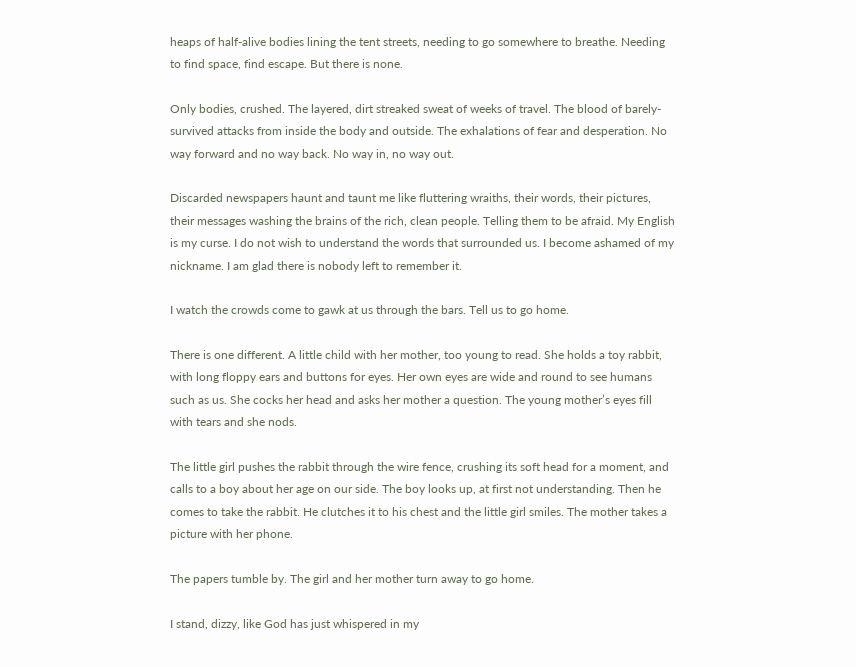heaps of half-alive bodies lining the tent streets, needing to go somewhere to breathe. Needing to find space, find escape. But there is none.

Only bodies, crushed. The layered, dirt streaked sweat of weeks of travel. The blood of barely-survived attacks from inside the body and outside. The exhalations of fear and desperation. No way forward and no way back. No way in, no way out.

Discarded newspapers haunt and taunt me like fluttering wraiths, their words, their pictures, their messages washing the brains of the rich, clean people. Telling them to be afraid. My English is my curse. I do not wish to understand the words that surrounded us. I become ashamed of my nickname. I am glad there is nobody left to remember it.

I watch the crowds come to gawk at us through the bars. Tell us to go home.

There is one different. A little child with her mother, too young to read. She holds a toy rabbit, with long floppy ears and buttons for eyes. Her own eyes are wide and round to see humans such as us. She cocks her head and asks her mother a question. The young mother’s eyes fill with tears and she nods.

The little girl pushes the rabbit through the wire fence, crushing its soft head for a moment, and calls to a boy about her age on our side. The boy looks up, at first not understanding. Then he comes to take the rabbit. He clutches it to his chest and the little girl smiles. The mother takes a picture with her phone.

The papers tumble by. The girl and her mother turn away to go home.

I stand, dizzy, like God has just whispered in my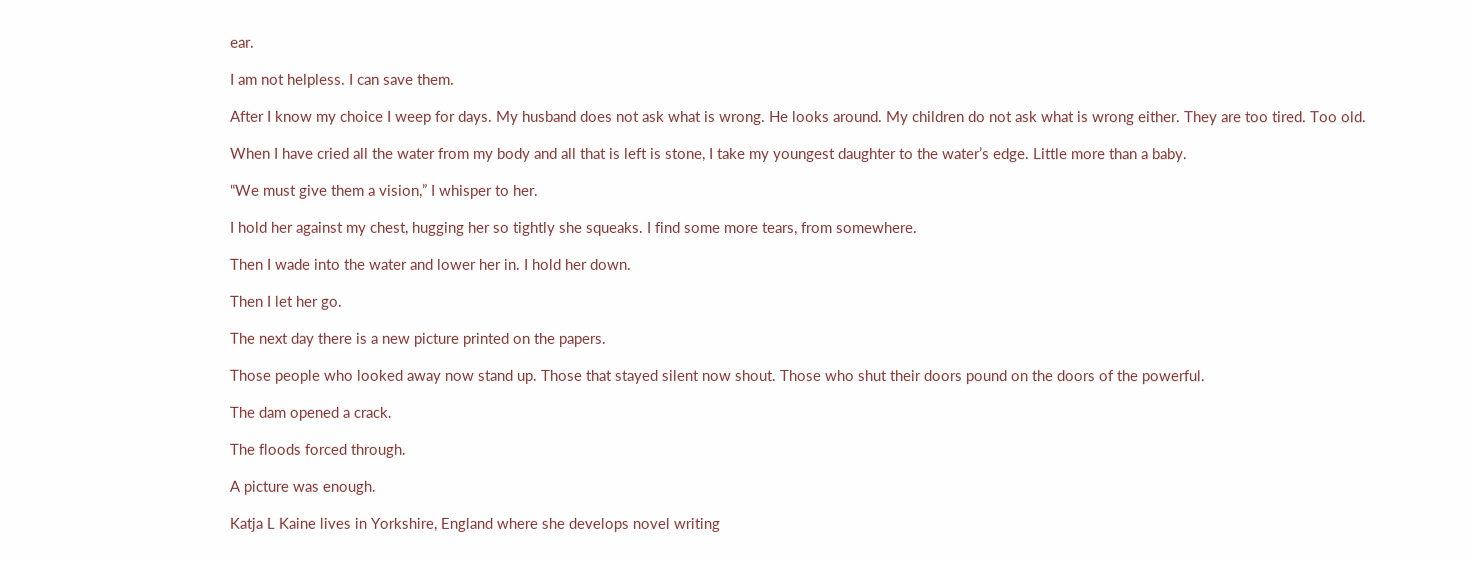ear.

I am not helpless. I can save them.

After I know my choice I weep for days. My husband does not ask what is wrong. He looks around. My children do not ask what is wrong either. They are too tired. Too old.

When I have cried all the water from my body and all that is left is stone, I take my youngest daughter to the water’s edge. Little more than a baby.

“We must give them a vision,” I whisper to her.

I hold her against my chest, hugging her so tightly she squeaks. I find some more tears, from somewhere.

Then I wade into the water and lower her in. I hold her down.

Then I let her go.

The next day there is a new picture printed on the papers.

Those people who looked away now stand up. Those that stayed silent now shout. Those who shut their doors pound on the doors of the powerful.

The dam opened a crack.

The floods forced through.

A picture was enough.

Katja L Kaine lives in Yorkshire, England where she develops novel writing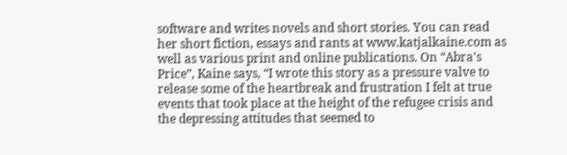software and writes novels and short stories. You can read her short fiction, essays and rants at www.katjalkaine.com as well as various print and online publications. On “Abra's Price”, Kaine says, “I wrote this story as a pressure valve to release some of the heartbreak and frustration I felt at true events that took place at the height of the refugee crisis and the depressing attitudes that seemed to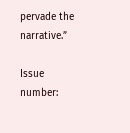pervade the narrative.”

Issue number: